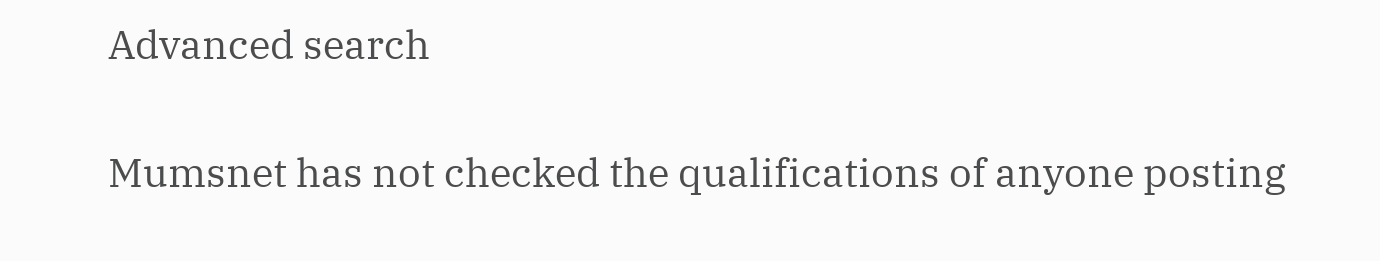Advanced search

Mumsnet has not checked the qualifications of anyone posting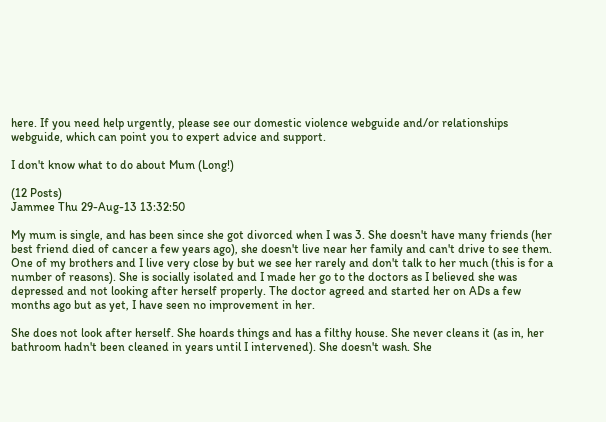here. If you need help urgently, please see our domestic violence webguide and/or relationships webguide, which can point you to expert advice and support.

I don't know what to do about Mum (Long!)

(12 Posts)
Jammee Thu 29-Aug-13 13:32:50

My mum is single, and has been since she got divorced when I was 3. She doesn't have many friends (her best friend died of cancer a few years ago), she doesn't live near her family and can't drive to see them. One of my brothers and I live very close by but we see her rarely and don't talk to her much (this is for a number of reasons). She is socially isolated and I made her go to the doctors as I believed she was depressed and not looking after herself properly. The doctor agreed and started her on ADs a few months ago but as yet, I have seen no improvement in her.

She does not look after herself. She hoards things and has a filthy house. She never cleans it (as in, her bathroom hadn't been cleaned in years until I intervened). She doesn't wash. She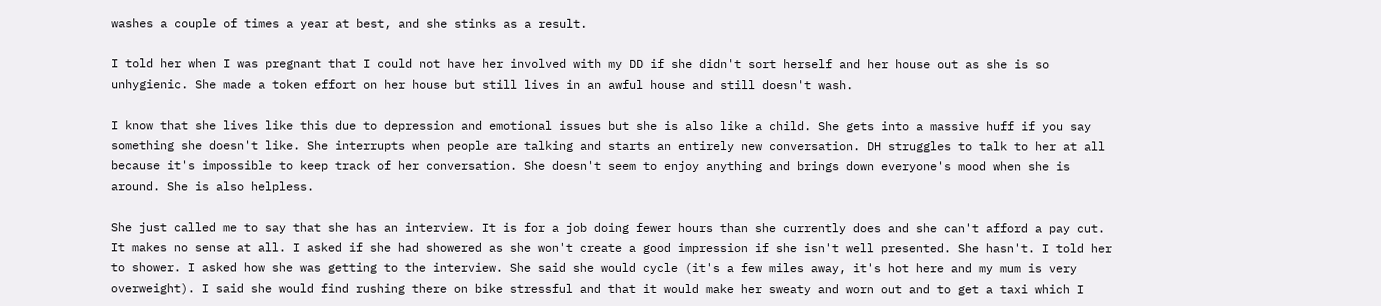washes a couple of times a year at best, and she stinks as a result.

I told her when I was pregnant that I could not have her involved with my DD if she didn't sort herself and her house out as she is so unhygienic. She made a token effort on her house but still lives in an awful house and still doesn't wash.

I know that she lives like this due to depression and emotional issues but she is also like a child. She gets into a massive huff if you say something she doesn't like. She interrupts when people are talking and starts an entirely new conversation. DH struggles to talk to her at all because it's impossible to keep track of her conversation. She doesn't seem to enjoy anything and brings down everyone's mood when she is around. She is also helpless.

She just called me to say that she has an interview. It is for a job doing fewer hours than she currently does and she can't afford a pay cut. It makes no sense at all. I asked if she had showered as she won't create a good impression if she isn't well presented. She hasn't. I told her to shower. I asked how she was getting to the interview. She said she would cycle (it's a few miles away, it's hot here and my mum is very overweight). I said she would find rushing there on bike stressful and that it would make her sweaty and worn out and to get a taxi which I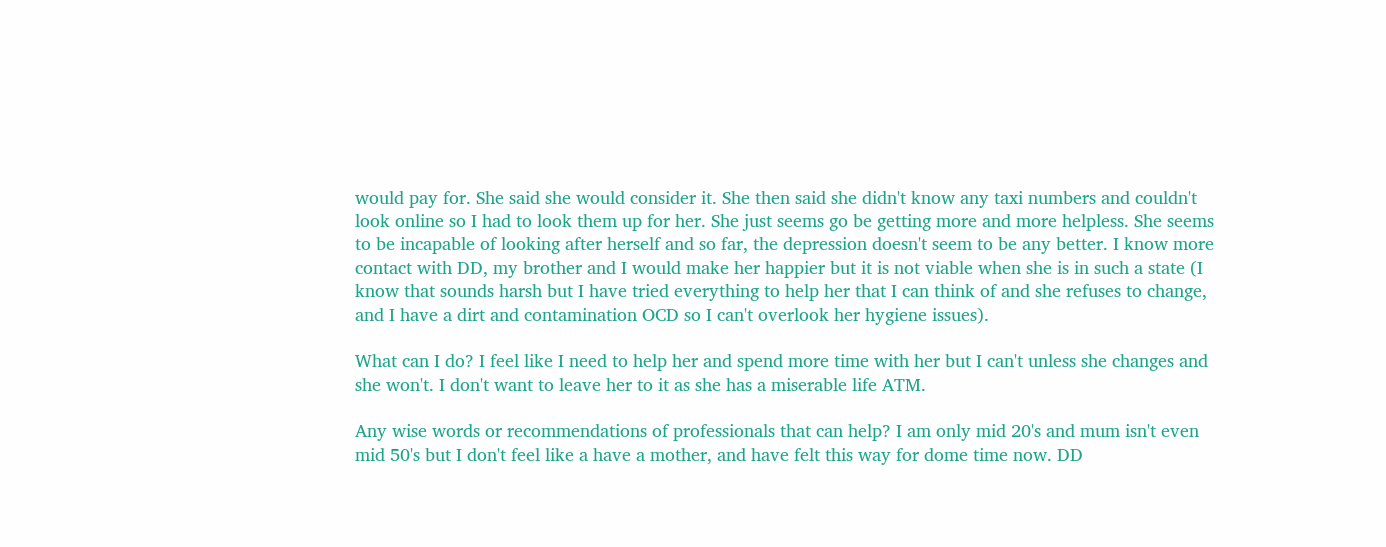would pay for. She said she would consider it. She then said she didn't know any taxi numbers and couldn't look online so I had to look them up for her. She just seems go be getting more and more helpless. She seems to be incapable of looking after herself and so far, the depression doesn't seem to be any better. I know more contact with DD, my brother and I would make her happier but it is not viable when she is in such a state (I know that sounds harsh but I have tried everything to help her that I can think of and she refuses to change, and I have a dirt and contamination OCD so I can't overlook her hygiene issues).

What can I do? I feel like I need to help her and spend more time with her but I can't unless she changes and she won't. I don't want to leave her to it as she has a miserable life ATM.

Any wise words or recommendations of professionals that can help? I am only mid 20's and mum isn't even mid 50's but I don't feel like a have a mother, and have felt this way for dome time now. DD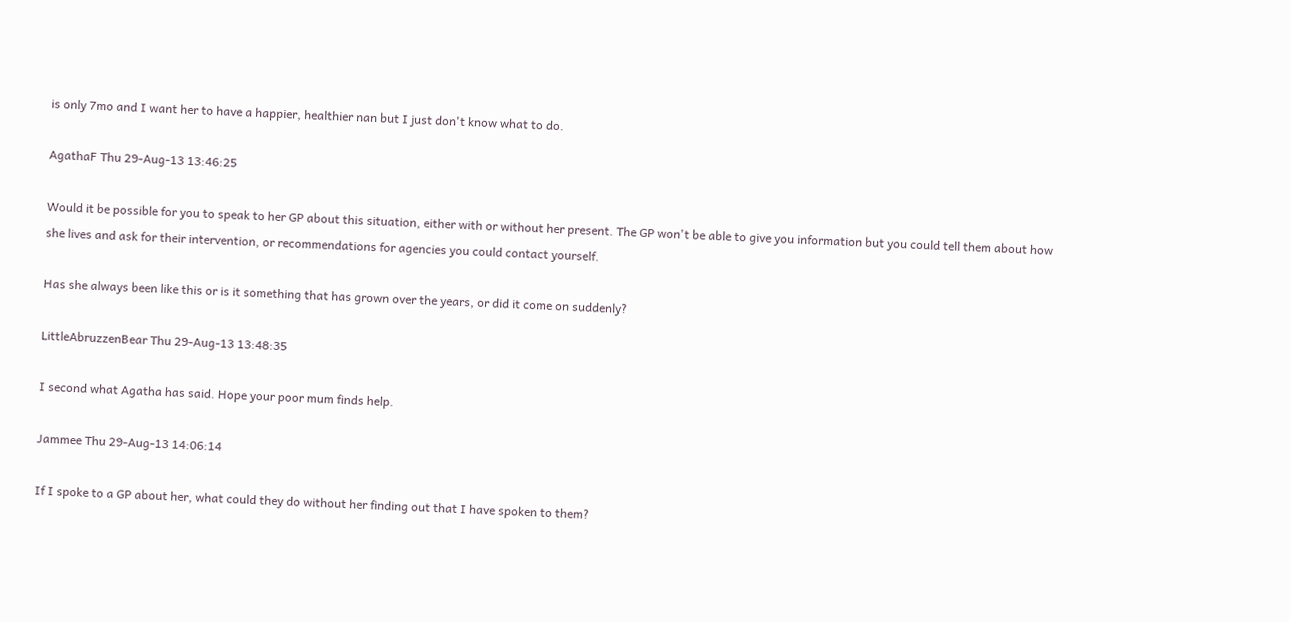is only 7mo and I want her to have a happier, healthier nan but I just don't know what to do.

AgathaF Thu 29-Aug-13 13:46:25

Would it be possible for you to speak to her GP about this situation, either with or without her present. The GP won't be able to give you information but you could tell them about how she lives and ask for their intervention, or recommendations for agencies you could contact yourself.

Has she always been like this or is it something that has grown over the years, or did it come on suddenly?

LittleAbruzzenBear Thu 29-Aug-13 13:48:35

I second what Agatha has said. Hope your poor mum finds help.

Jammee Thu 29-Aug-13 14:06:14

If I spoke to a GP about her, what could they do without her finding out that I have spoken to them?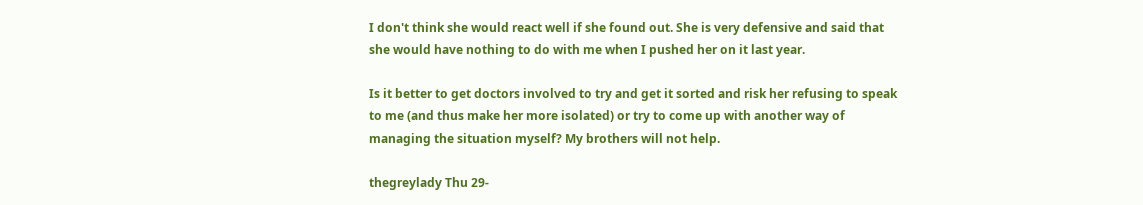I don't think she would react well if she found out. She is very defensive and said that she would have nothing to do with me when I pushed her on it last year.

Is it better to get doctors involved to try and get it sorted and risk her refusing to speak to me (and thus make her more isolated) or try to come up with another way of managing the situation myself? My brothers will not help.

thegreylady Thu 29-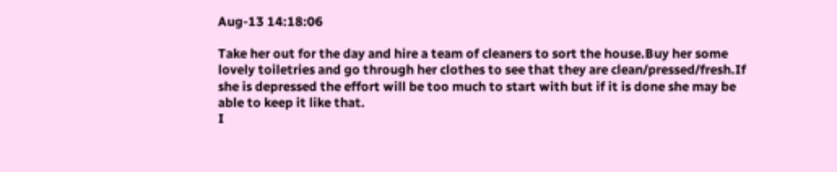Aug-13 14:18:06

Take her out for the day and hire a team of cleaners to sort the house.Buy her some lovely toiletries and go through her clothes to see that they are clean/pressed/fresh.If she is depressed the effort will be too much to start with but if it is done she may be able to keep it like that.
I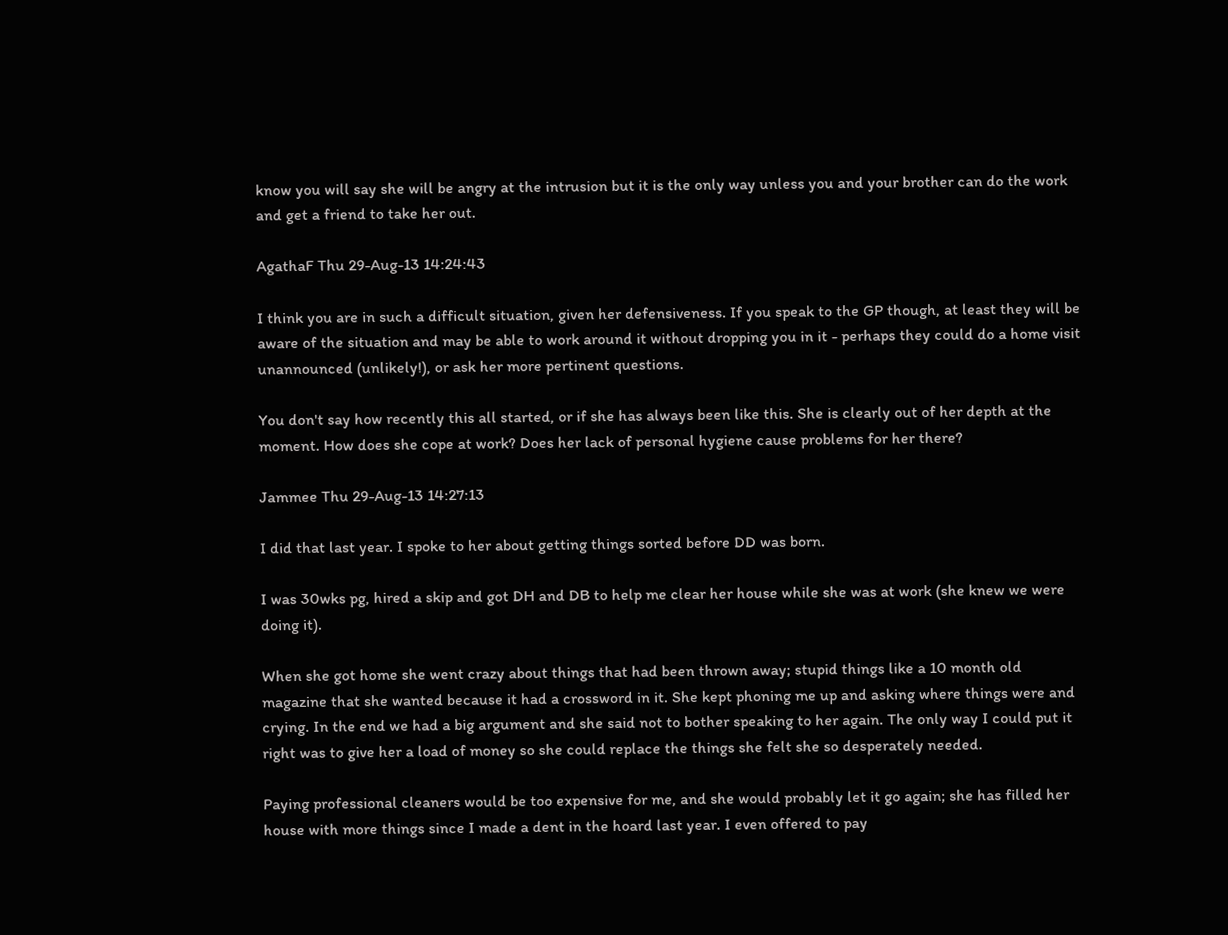know you will say she will be angry at the intrusion but it is the only way unless you and your brother can do the work and get a friend to take her out.

AgathaF Thu 29-Aug-13 14:24:43

I think you are in such a difficult situation, given her defensiveness. If you speak to the GP though, at least they will be aware of the situation and may be able to work around it without dropping you in it - perhaps they could do a home visit unannounced (unlikely!), or ask her more pertinent questions.

You don't say how recently this all started, or if she has always been like this. She is clearly out of her depth at the moment. How does she cope at work? Does her lack of personal hygiene cause problems for her there?

Jammee Thu 29-Aug-13 14:27:13

I did that last year. I spoke to her about getting things sorted before DD was born.

I was 30wks pg, hired a skip and got DH and DB to help me clear her house while she was at work (she knew we were doing it).

When she got home she went crazy about things that had been thrown away; stupid things like a 10 month old magazine that she wanted because it had a crossword in it. She kept phoning me up and asking where things were and crying. In the end we had a big argument and she said not to bother speaking to her again. The only way I could put it right was to give her a load of money so she could replace the things she felt she so desperately needed.

Paying professional cleaners would be too expensive for me, and she would probably let it go again; she has filled her house with more things since I made a dent in the hoard last year. I even offered to pay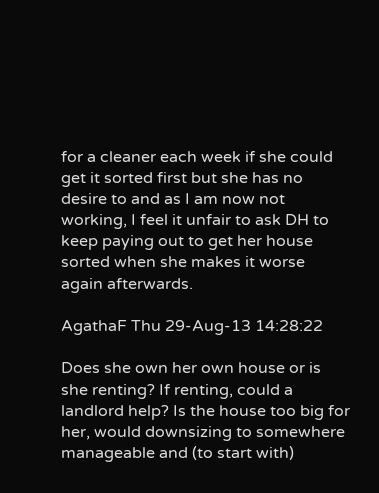for a cleaner each week if she could get it sorted first but she has no desire to and as I am now not working, I feel it unfair to ask DH to keep paying out to get her house sorted when she makes it worse again afterwards.

AgathaF Thu 29-Aug-13 14:28:22

Does she own her own house or is she renting? If renting, could a landlord help? Is the house too big for her, would downsizing to somewhere manageable and (to start with)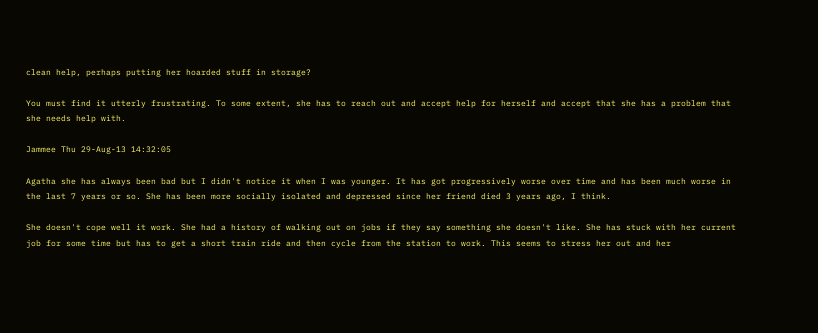clean help, perhaps putting her hoarded stuff in storage?

You must find it utterly frustrating. To some extent, she has to reach out and accept help for herself and accept that she has a problem that she needs help with.

Jammee Thu 29-Aug-13 14:32:05

Agatha she has always been bad but I didn't notice it when I was younger. It has got progressively worse over time and has been much worse in the last 7 years or so. She has been more socially isolated and depressed since her friend died 3 years ago, I think.

She doesn't cope well it work. She had a history of walking out on jobs if they say something she doesn't like. She has stuck with her current job for some time but has to get a short train ride and then cycle from the station to work. This seems to stress her out and her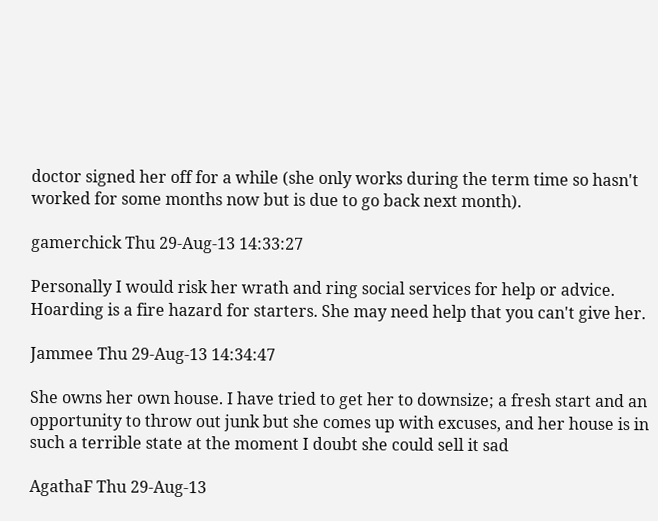doctor signed her off for a while (she only works during the term time so hasn't worked for some months now but is due to go back next month).

gamerchick Thu 29-Aug-13 14:33:27

Personally I would risk her wrath and ring social services for help or advice. Hoarding is a fire hazard for starters. She may need help that you can't give her.

Jammee Thu 29-Aug-13 14:34:47

She owns her own house. I have tried to get her to downsize; a fresh start and an opportunity to throw out junk but she comes up with excuses, and her house is in such a terrible state at the moment I doubt she could sell it sad

AgathaF Thu 29-Aug-13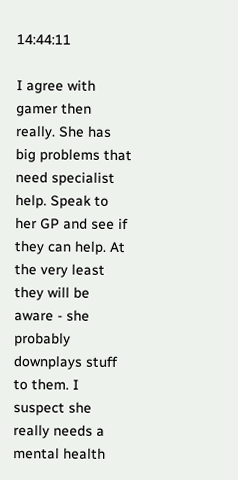14:44:11

I agree with gamer then really. She has big problems that need specialist help. Speak to her GP and see if they can help. At the very least they will be aware - she probably downplays stuff to them. I suspect she really needs a mental health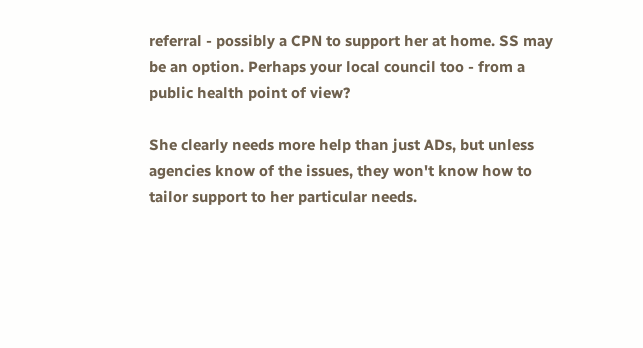referral - possibly a CPN to support her at home. SS may be an option. Perhaps your local council too - from a public health point of view?

She clearly needs more help than just ADs, but unless agencies know of the issues, they won't know how to tailor support to her particular needs.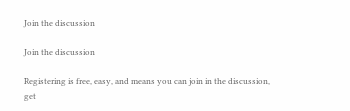Join the discussion

Join the discussion

Registering is free, easy, and means you can join in the discussion, get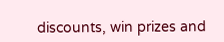discounts, win prizes and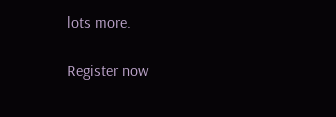lots more.

Register now